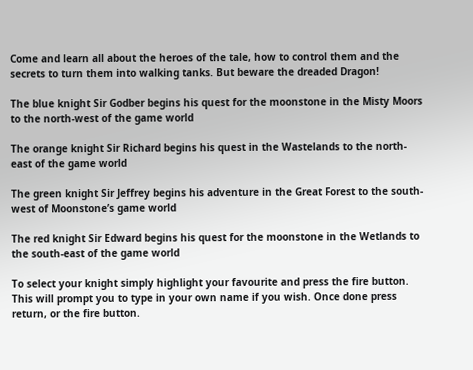Come and learn all about the heroes of the tale, how to control them and the secrets to turn them into walking tanks. But beware the dreaded Dragon!

The blue knight Sir Godber begins his quest for the moonstone in the Misty Moors to the north-west of the game world

The orange knight Sir Richard begins his quest in the Wastelands to the north-east of the game world

The green knight Sir Jeffrey begins his adventure in the Great Forest to the south-west of Moonstone’s game world

The red knight Sir Edward begins his quest for the moonstone in the Wetlands to the south-east of the game world

To select your knight simply highlight your favourite and press the fire button. This will prompt you to type in your own name if you wish. Once done press return, or the fire button.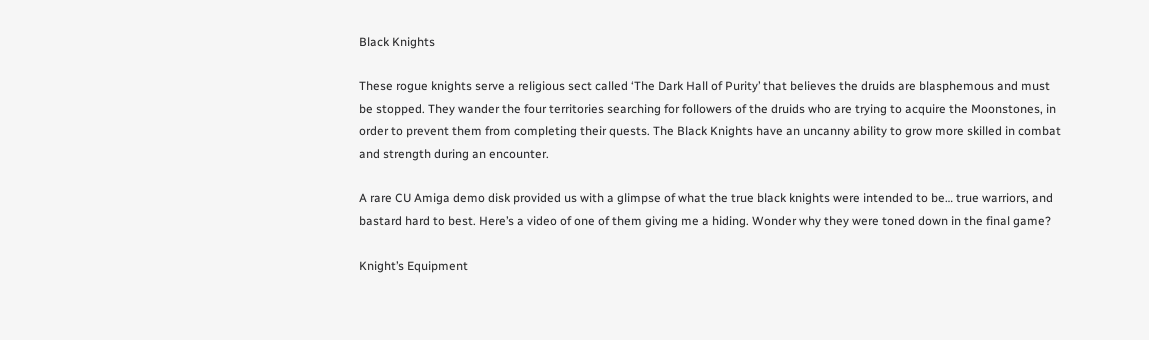Black Knights

These rogue knights serve a religious sect called ‘The Dark Hall of Purity’ that believes the druids are blasphemous and must be stopped. They wander the four territories searching for followers of the druids who are trying to acquire the Moonstones, in order to prevent them from completing their quests. The Black Knights have an uncanny ability to grow more skilled in combat and strength during an encounter.

A rare CU Amiga demo disk provided us with a glimpse of what the true black knights were intended to be… true warriors, and bastard hard to best. Here’s a video of one of them giving me a hiding. Wonder why they were toned down in the final game?

Knight’s Equipment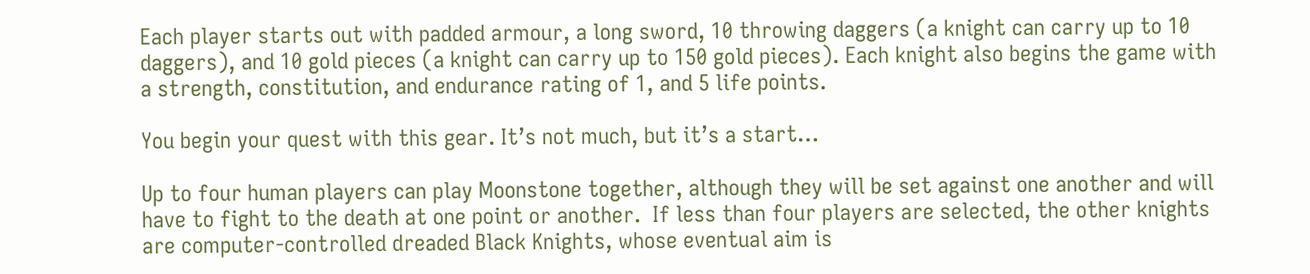Each player starts out with padded armour, a long sword, 10 throwing daggers (a knight can carry up to 10 daggers), and 10 gold pieces (a knight can carry up to 150 gold pieces). Each knight also begins the game with a strength, constitution, and endurance rating of 1, and 5 life points.

You begin your quest with this gear. It’s not much, but it’s a start…

Up to four human players can play Moonstone together, although they will be set against one another and will have to fight to the death at one point or another.  If less than four players are selected, the other knights are computer-controlled dreaded Black Knights, whose eventual aim is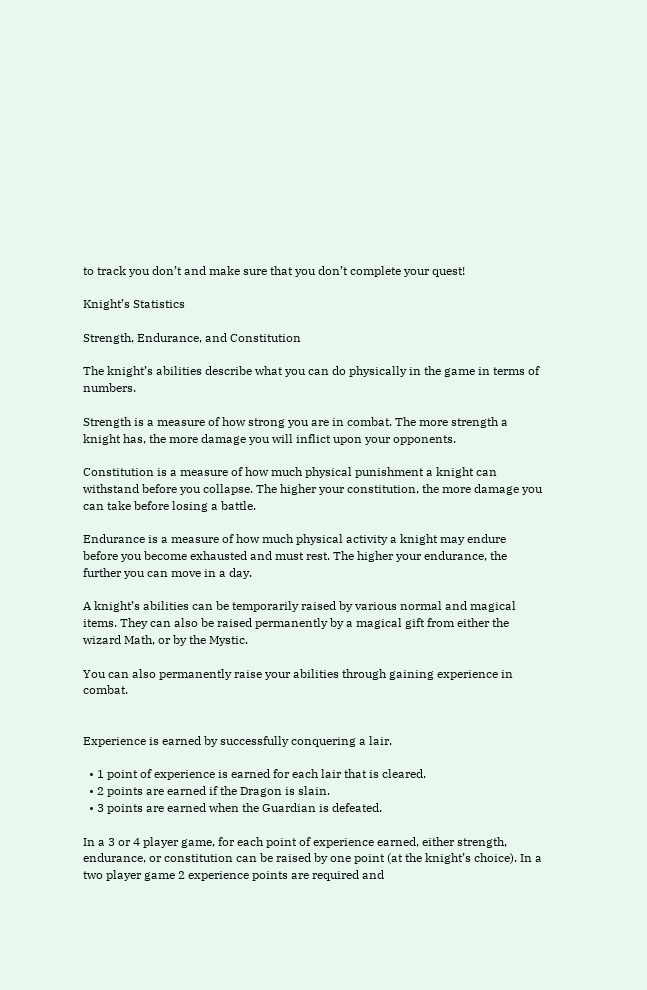to track you don’t and make sure that you don’t complete your quest!

Knight’s Statistics

Strength, Endurance, and Constitution

The knight’s abilities describe what you can do physically in the game in terms of numbers.

Strength is a measure of how strong you are in combat. The more strength a knight has, the more damage you will inflict upon your opponents.

Constitution is a measure of how much physical punishment a knight can withstand before you collapse. The higher your constitution, the more damage you can take before losing a battle.

Endurance is a measure of how much physical activity a knight may endure before you become exhausted and must rest. The higher your endurance, the further you can move in a day.

A knight’s abilities can be temporarily raised by various normal and magical items. They can also be raised permanently by a magical gift from either the wizard Math, or by the Mystic.

You can also permanently raise your abilities through gaining experience in combat.


Experience is earned by successfully conquering a lair.

  • 1 point of experience is earned for each lair that is cleared.
  • 2 points are earned if the Dragon is slain.
  • 3 points are earned when the Guardian is defeated.

In a 3 or 4 player game, for each point of experience earned, either strength, endurance, or constitution can be raised by one point (at the knight’s choice). In a two player game 2 experience points are required and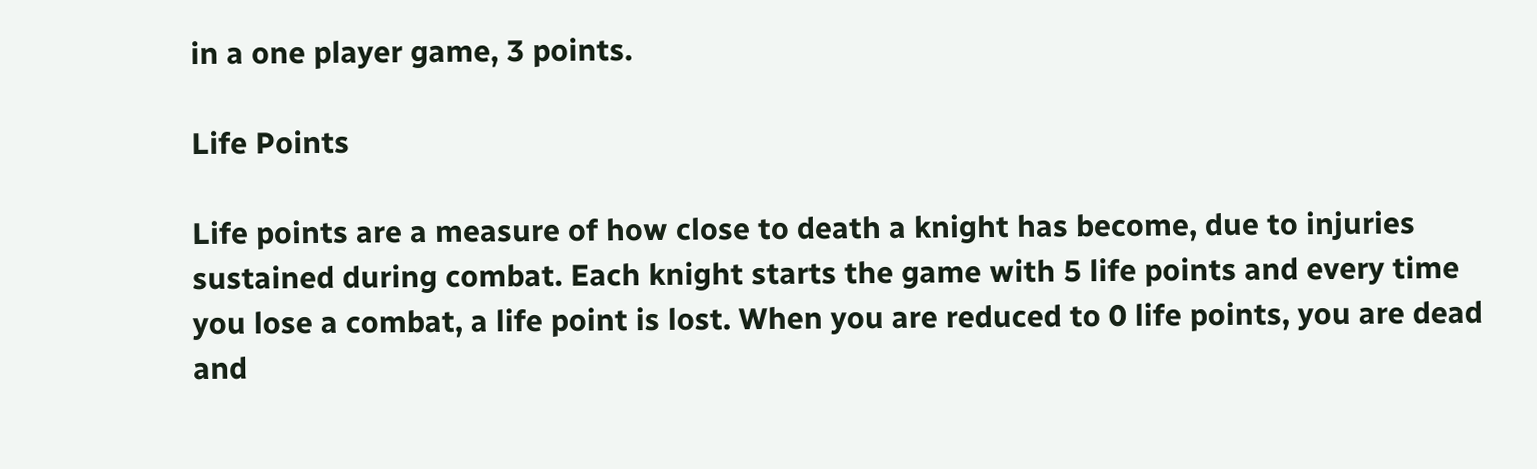in a one player game, 3 points.

Life Points

Life points are a measure of how close to death a knight has become, due to injuries sustained during combat. Each knight starts the game with 5 life points and every time you lose a combat, a life point is lost. When you are reduced to 0 life points, you are dead and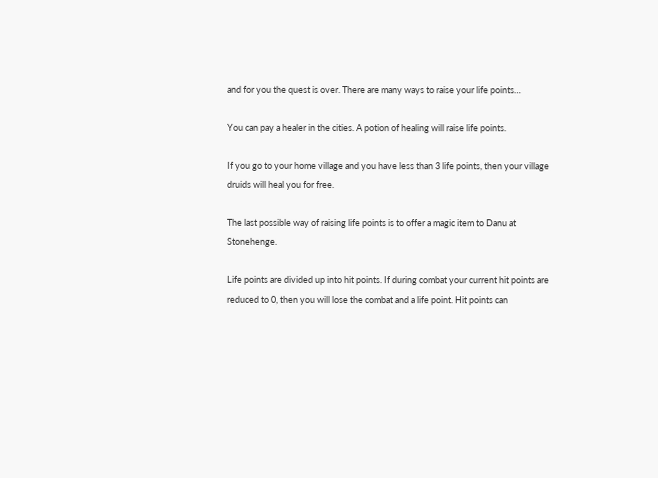and for you the quest is over. There are many ways to raise your life points…

You can pay a healer in the cities. A potion of healing will raise life points.

If you go to your home village and you have less than 3 life points, then your village druids will heal you for free.

The last possible way of raising life points is to offer a magic item to Danu at Stonehenge.

Life points are divided up into hit points. If during combat your current hit points are reduced to 0, then you will lose the combat and a life point. Hit points can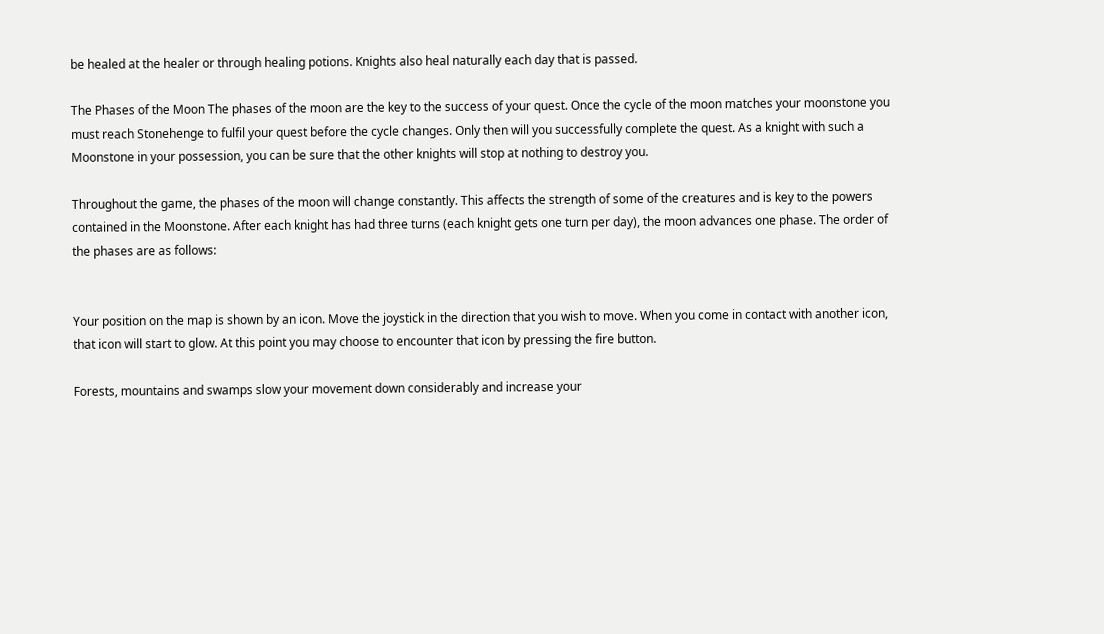be healed at the healer or through healing potions. Knights also heal naturally each day that is passed.

The Phases of the Moon The phases of the moon are the key to the success of your quest. Once the cycle of the moon matches your moonstone you must reach Stonehenge to fulfil your quest before the cycle changes. Only then will you successfully complete the quest. As a knight with such a Moonstone in your possession, you can be sure that the other knights will stop at nothing to destroy you.

Throughout the game, the phases of the moon will change constantly. This affects the strength of some of the creatures and is key to the powers contained in the Moonstone. After each knight has had three turns (each knight gets one turn per day), the moon advances one phase. The order of the phases are as follows:


Your position on the map is shown by an icon. Move the joystick in the direction that you wish to move. When you come in contact with another icon, that icon will start to glow. At this point you may choose to encounter that icon by pressing the fire button.

Forests, mountains and swamps slow your movement down considerably and increase your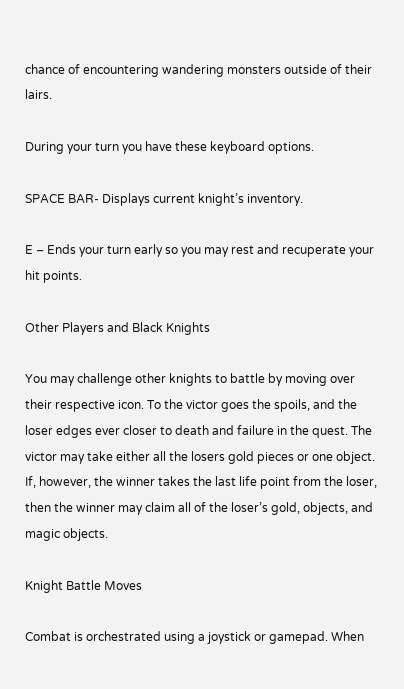chance of encountering wandering monsters outside of their lairs.

During your turn you have these keyboard options.

SPACE BAR- Displays current knight’s inventory.

E – Ends your turn early so you may rest and recuperate your hit points.

Other Players and Black Knights

You may challenge other knights to battle by moving over their respective icon. To the victor goes the spoils, and the loser edges ever closer to death and failure in the quest. The victor may take either all the losers gold pieces or one object. If, however, the winner takes the last life point from the loser, then the winner may claim all of the loser’s gold, objects, and magic objects.

Knight Battle Moves

Combat is orchestrated using a joystick or gamepad. When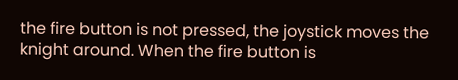the fire button is not pressed, the joystick moves the knight around. When the fire button is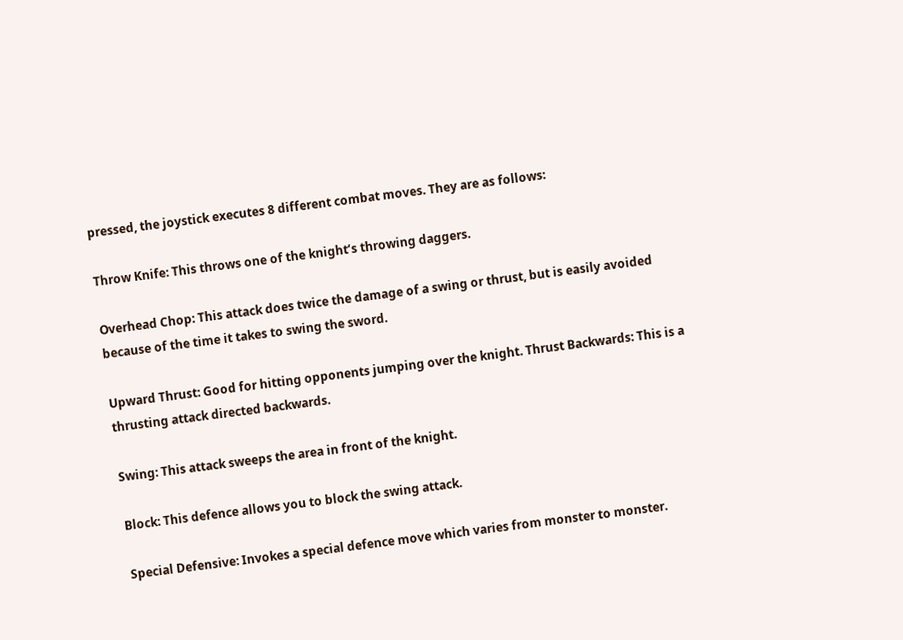pressed, the joystick executes 8 different combat moves. They are as follows:

Throw Knife: This throws one of the knight’s throwing daggers.

Overhead Chop: This attack does twice the damage of a swing or thrust, but is easily avoided because of the time it takes to swing the sword.

Upward Thrust: Good for hitting opponents jumping over the knight. Thrust Backwards: This is a thrusting attack directed backwards.

Swing: This attack sweeps the area in front of the knight.

Block: This defence allows you to block the swing attack.

Special Defensive: Invokes a special defence move which varies from monster to monster.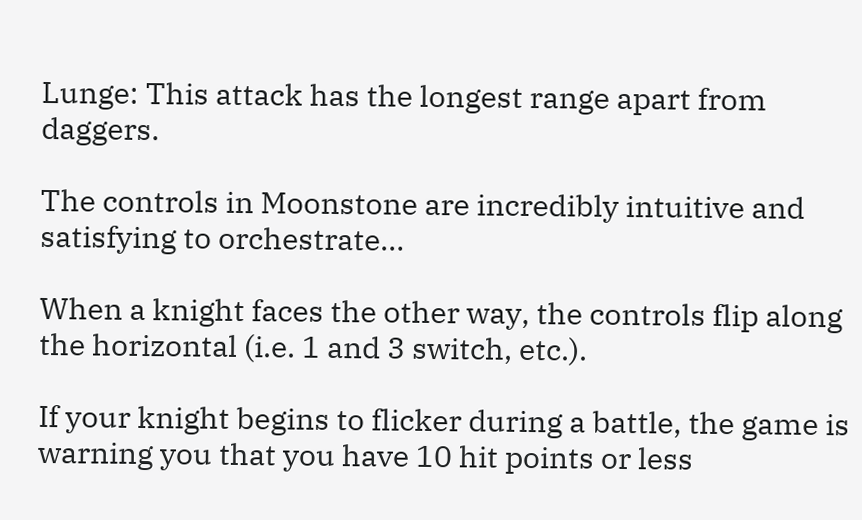Lunge: This attack has the longest range apart from daggers.

The controls in Moonstone are incredibly intuitive and satisfying to orchestrate…

When a knight faces the other way, the controls flip along the horizontal (i.e. 1 and 3 switch, etc.).

If your knight begins to flicker during a battle, the game is warning you that you have 10 hit points or less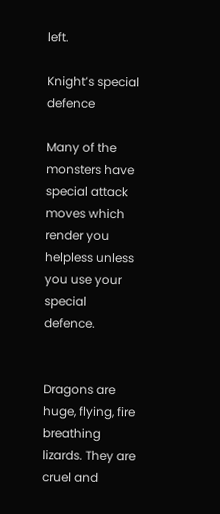left.

Knight’s special defence

Many of the monsters have special attack moves which render you helpless unless you use your special defence.


Dragons are huge, flying, fire breathing lizards. They are cruel and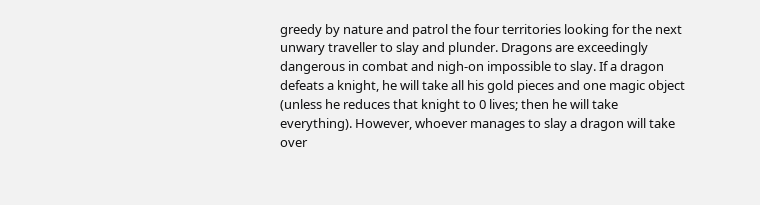greedy by nature and patrol the four territories looking for the next unwary traveller to slay and plunder. Dragons are exceedingly dangerous in combat and nigh-on impossible to slay. If a dragon defeats a knight, he will take all his gold pieces and one magic object (unless he reduces that knight to 0 lives; then he will take everything). However, whoever manages to slay a dragon will take over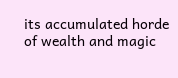its accumulated horde of wealth and magic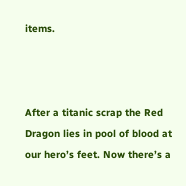items.



After a titanic scrap the Red Dragon lies in pool of blood at our hero’s feet. Now there’s a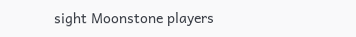sight Moonstone players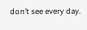don’t see every day.